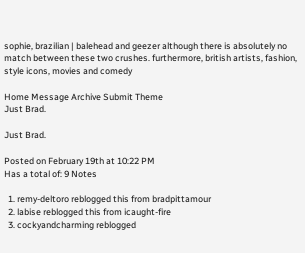sophie, brazilian | balehead and geezer although there is absolutely no match between these two crushes. furthermore, british artists, fashion, style icons, movies and comedy

Home Message Archive Submit Theme
Just Brad.

Just Brad.

Posted on February 19th at 10:22 PM
Has a total of: 9 Notes

  1. remy-deltoro reblogged this from bradpittamour
  2. labise reblogged this from icaught-fire
  3. cockyandcharming reblogged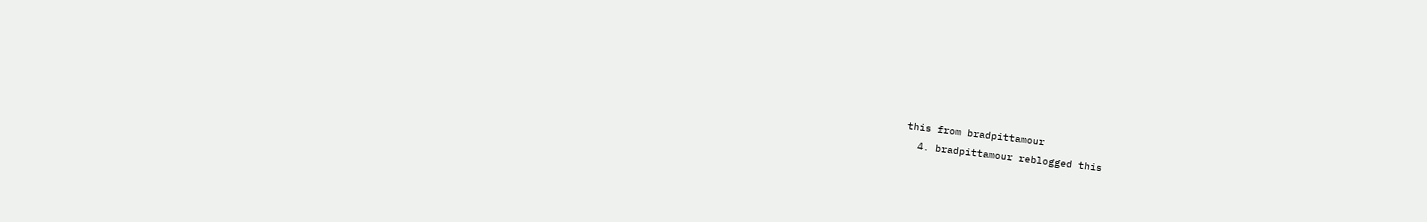this from bradpittamour
  4. bradpittamour reblogged this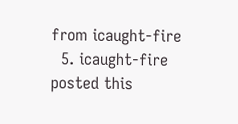from icaught-fire
  5. icaught-fire posted this